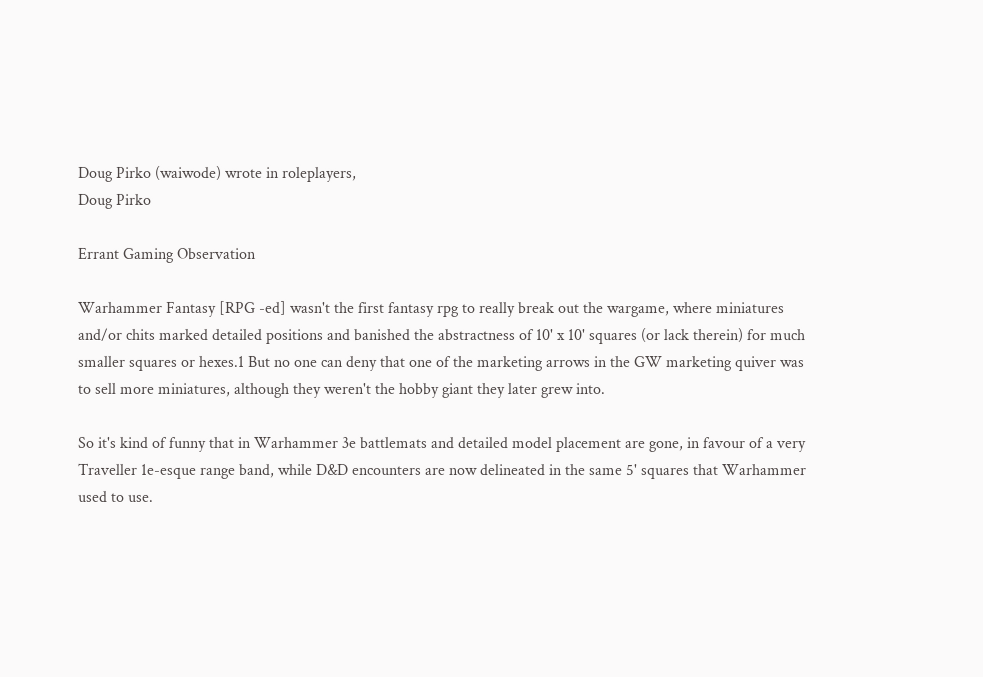Doug Pirko (waiwode) wrote in roleplayers,
Doug Pirko

Errant Gaming Observation

Warhammer Fantasy [RPG -ed] wasn't the first fantasy rpg to really break out the wargame, where miniatures and/or chits marked detailed positions and banished the abstractness of 10' x 10' squares (or lack therein) for much smaller squares or hexes.1 But no one can deny that one of the marketing arrows in the GW marketing quiver was to sell more miniatures, although they weren't the hobby giant they later grew into.

So it's kind of funny that in Warhammer 3e battlemats and detailed model placement are gone, in favour of a very Traveller 1e-esque range band, while D&D encounters are now delineated in the same 5' squares that Warhammer used to use.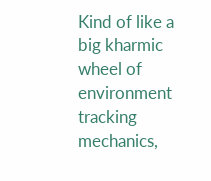Kind of like a big kharmic wheel of environment tracking mechanics,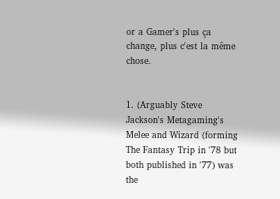or a Gamer's plus ça change, plus c'est la même chose.


1. (Arguably Steve Jackson's Metagaming's Melee and Wizard (forming The Fantasy Trip in '78 but both published in '77) was the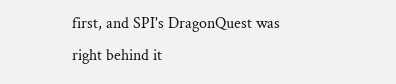first, and SPI's DragonQuest was right behind it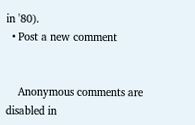in '80).
  • Post a new comment


    Anonymous comments are disabled in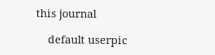this journal

    default userpic